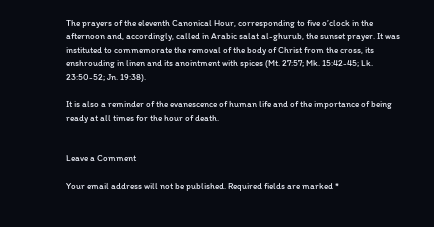The prayers of the eleventh Canonical Hour, corresponding to five o’clock in the afternoon and, accordingly, called in Arabic salat al-ghurub, the sunset prayer. It was instituted to commemorate the removal of the body of Christ from the cross, its enshrouding in linen and its anointment with spices (Mt. 27:57; Mk. 15:42-45; Lk. 23:50-52; Jn. 19:38).

It is also a reminder of the evanescence of human life and of the importance of being ready at all times for the hour of death.


Leave a Comment

Your email address will not be published. Required fields are marked *